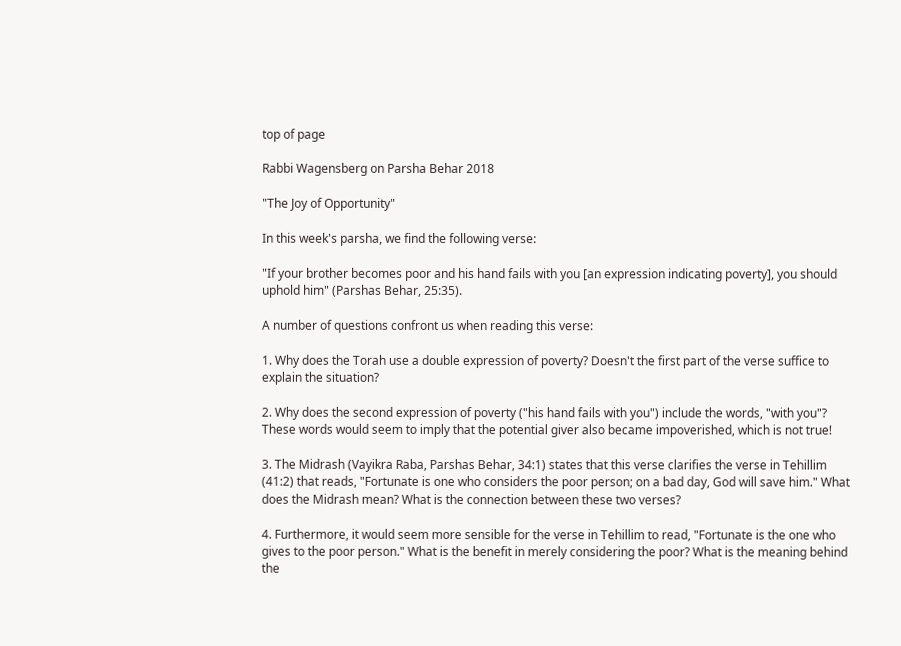top of page

Rabbi Wagensberg on Parsha Behar 2018

"The Joy of Opportunity"

In this week's parsha, we find the following verse:

"If your brother becomes poor and his hand fails with you [an expression indicating poverty], you should uphold him" (Parshas Behar, 25:35).

A number of questions confront us when reading this verse:

1. Why does the Torah use a double expression of poverty? Doesn't the first part of the verse suffice to explain the situation?

2. Why does the second expression of poverty ("his hand fails with you") include the words, "with you"? These words would seem to imply that the potential giver also became impoverished, which is not true!

3. The Midrash (Vayikra Raba, Parshas Behar, 34:1) states that this verse clarifies the verse in Tehillim (41:2) that reads, "Fortunate is one who considers the poor person; on a bad day, God will save him." What does the Midrash mean? What is the connection between these two verses?

4. Furthermore, it would seem more sensible for the verse in Tehillim to read, "Fortunate is the one who gives to the poor person." What is the benefit in merely considering the poor? What is the meaning behind the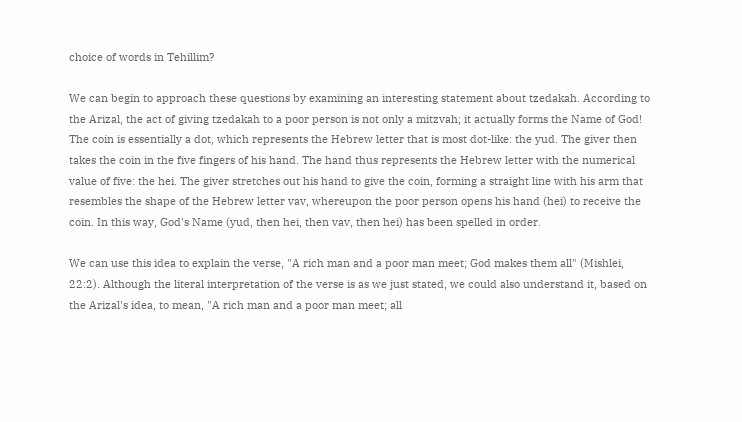choice of words in Tehillim?

We can begin to approach these questions by examining an interesting statement about tzedakah. According to the Arizal, the act of giving tzedakah to a poor person is not only a mitzvah; it actually forms the Name of God! The coin is essentially a dot, which represents the Hebrew letter that is most dot-like: the yud. The giver then takes the coin in the five fingers of his hand. The hand thus represents the Hebrew letter with the numerical value of five: the hei. The giver stretches out his hand to give the coin, forming a straight line with his arm that resembles the shape of the Hebrew letter vav, whereupon the poor person opens his hand (hei) to receive the coin. In this way, God's Name (yud, then hei, then vav, then hei) has been spelled in order.

We can use this idea to explain the verse, "A rich man and a poor man meet; God makes them all" (Mishlei, 22:2). Although the literal interpretation of the verse is as we just stated, we could also understand it, based on the Arizal's idea, to mean, "A rich man and a poor man meet; all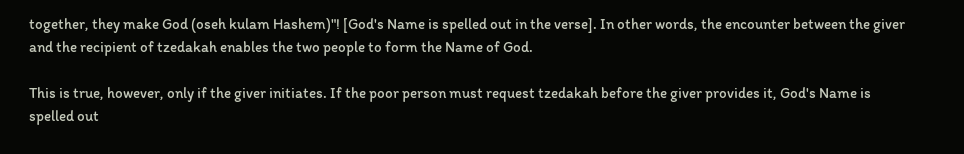together, they make God (oseh kulam Hashem)"! [God's Name is spelled out in the verse]. In other words, the encounter between the giver and the recipient of tzedakah enables the two people to form the Name of God.

This is true, however, only if the giver initiates. If the poor person must request tzedakah before the giver provides it, God's Name is spelled out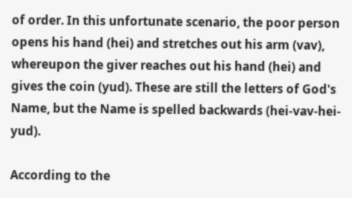of order. In this unfortunate scenario, the poor person opens his hand (hei) and stretches out his arm (vav), whereupon the giver reaches out his hand (hei) and gives the coin (yud). These are still the letters of God's Name, but the Name is spelled backwards (hei-vav-hei-yud).

According to the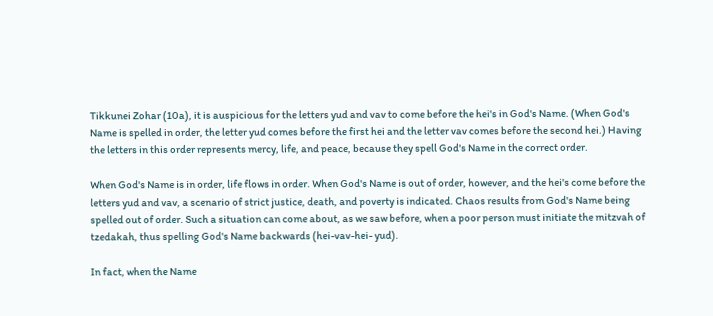Tikkunei Zohar (10a), it is auspicious for the letters yud and vav to come before the hei's in God's Name. (When God's Name is spelled in order, the letter yud comes before the first hei and the letter vav comes before the second hei.) Having the letters in this order represents mercy, life, and peace, because they spell God's Name in the correct order.

When God's Name is in order, life flows in order. When God's Name is out of order, however, and the hei's come before the letters yud and vav, a scenario of strict justice, death, and poverty is indicated. Chaos results from God's Name being spelled out of order. Such a situation can come about, as we saw before, when a poor person must initiate the mitzvah of tzedakah, thus spelling God's Name backwards (hei-vav-hei- yud).

In fact, when the Name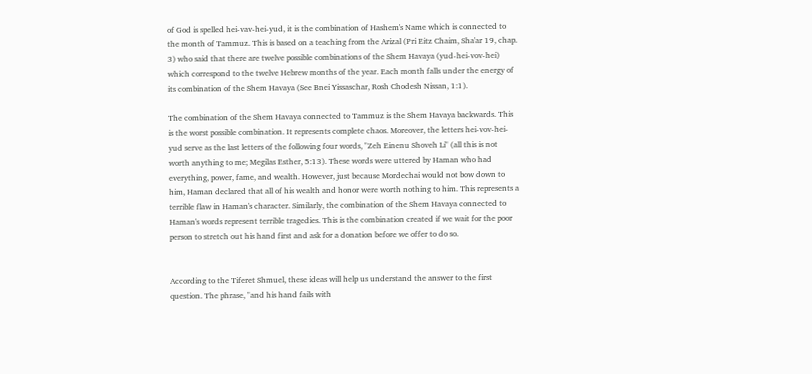of God is spelled hei-vav-hei-yud, it is the combination of Hashem's Name which is connected to the month of Tammuz. This is based on a teaching from the Arizal (Pri Eitz Chaim, Sha'ar 19, chap. 3) who said that there are twelve possible combinations of the Shem Havaya (yud-hei-vov-hei) which correspond to the twelve Hebrew months of the year. Each month falls under the energy of its combination of the Shem Havaya (See Bnei Yissaschar, Rosh Chodesh Nissan, 1:1).

The combination of the Shem Havaya connected to Tammuz is the Shem Havaya backwards. This is the worst possible combination. It represents complete chaos. Moreover, the letters hei-vov-hei-yud serve as the last letters of the following four words, "Zeh Einenu Shoveh Li" (all this is not worth anything to me; Megilas Esther, 5:13). These words were uttered by Haman who had everything, power, fame, and wealth. However, just because Mordechai would not bow down to him, Haman declared that all of his wealth and honor were worth nothing to him. This represents a terrible flaw in Haman's character. Similarly, the combination of the Shem Havaya connected to Haman's words represent terrible tragedies. This is the combination created if we wait for the poor person to stretch out his hand first and ask for a donation before we offer to do so.


According to the Tiferet Shmuel, these ideas will help us understand the answer to the first question. The phrase, "and his hand fails with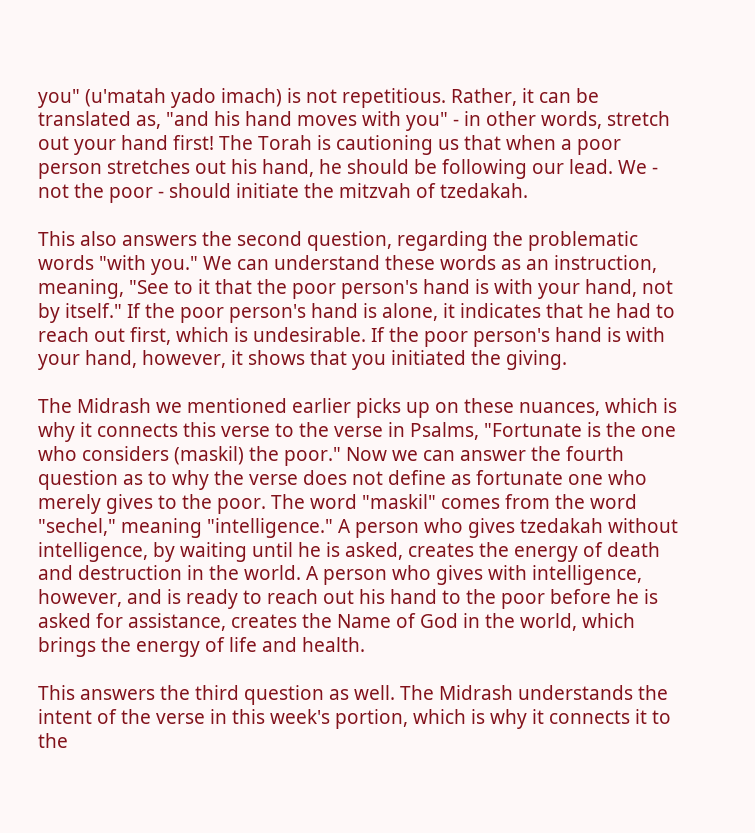you" (u'matah yado imach) is not repetitious. Rather, it can be translated as, "and his hand moves with you" - in other words, stretch out your hand first! The Torah is cautioning us that when a poor person stretches out his hand, he should be following our lead. We - not the poor - should initiate the mitzvah of tzedakah.

This also answers the second question, regarding the problematic words "with you." We can understand these words as an instruction, meaning, "See to it that the poor person's hand is with your hand, not by itself." If the poor person's hand is alone, it indicates that he had to reach out first, which is undesirable. If the poor person's hand is with your hand, however, it shows that you initiated the giving.

The Midrash we mentioned earlier picks up on these nuances, which is why it connects this verse to the verse in Psalms, "Fortunate is the one who considers (maskil) the poor." Now we can answer the fourth question as to why the verse does not define as fortunate one who merely gives to the poor. The word "maskil" comes from the word "sechel," meaning "intelligence." A person who gives tzedakah without intelligence, by waiting until he is asked, creates the energy of death and destruction in the world. A person who gives with intelligence, however, and is ready to reach out his hand to the poor before he is asked for assistance, creates the Name of God in the world, which brings the energy of life and health.

This answers the third question as well. The Midrash understands the intent of the verse in this week's portion, which is why it connects it to the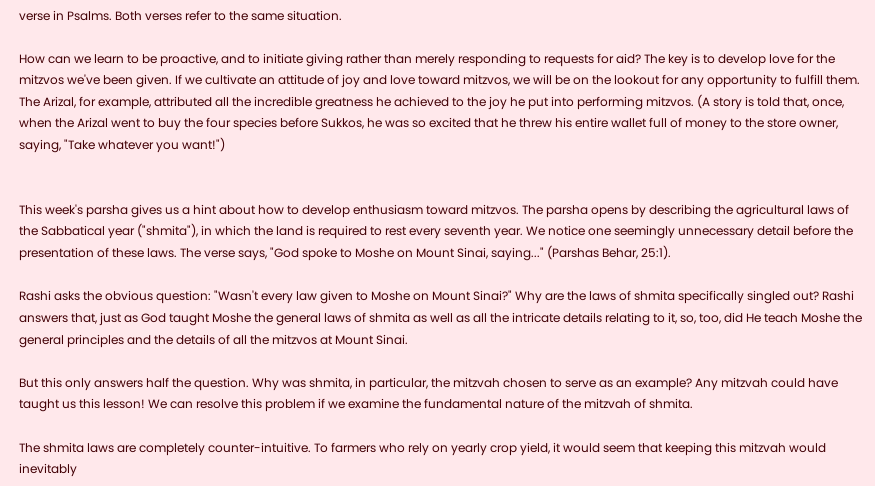verse in Psalms. Both verses refer to the same situation.

How can we learn to be proactive, and to initiate giving rather than merely responding to requests for aid? The key is to develop love for the mitzvos we've been given. If we cultivate an attitude of joy and love toward mitzvos, we will be on the lookout for any opportunity to fulfill them. The Arizal, for example, attributed all the incredible greatness he achieved to the joy he put into performing mitzvos. (A story is told that, once, when the Arizal went to buy the four species before Sukkos, he was so excited that he threw his entire wallet full of money to the store owner, saying, "Take whatever you want!")


This week's parsha gives us a hint about how to develop enthusiasm toward mitzvos. The parsha opens by describing the agricultural laws of the Sabbatical year ("shmita"), in which the land is required to rest every seventh year. We notice one seemingly unnecessary detail before the presentation of these laws. The verse says, "God spoke to Moshe on Mount Sinai, saying..." (Parshas Behar, 25:1).

Rashi asks the obvious question: "Wasn't every law given to Moshe on Mount Sinai?" Why are the laws of shmita specifically singled out? Rashi answers that, just as God taught Moshe the general laws of shmita as well as all the intricate details relating to it, so, too, did He teach Moshe the general principles and the details of all the mitzvos at Mount Sinai.

But this only answers half the question. Why was shmita, in particular, the mitzvah chosen to serve as an example? Any mitzvah could have taught us this lesson! We can resolve this problem if we examine the fundamental nature of the mitzvah of shmita.

The shmita laws are completely counter-intuitive. To farmers who rely on yearly crop yield, it would seem that keeping this mitzvah would inevitably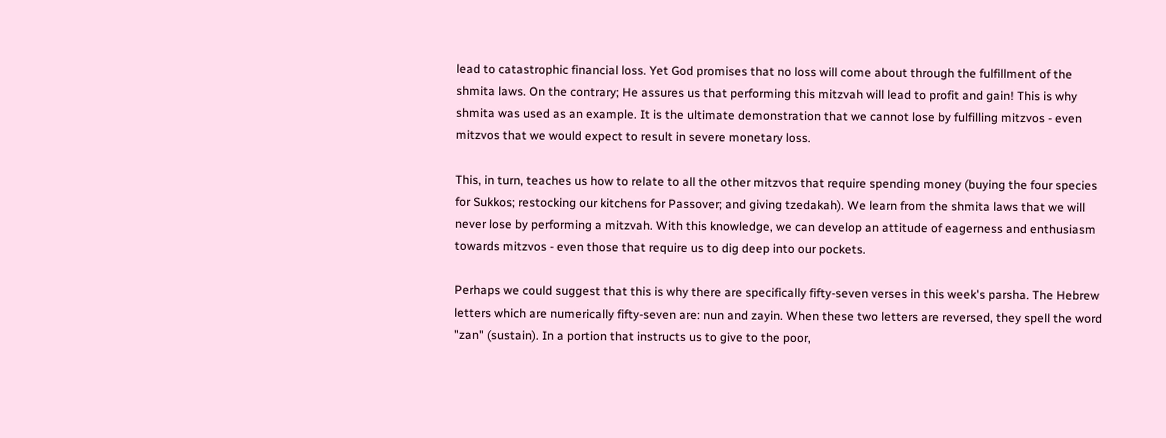lead to catastrophic financial loss. Yet God promises that no loss will come about through the fulfillment of the shmita laws. On the contrary; He assures us that performing this mitzvah will lead to profit and gain! This is why shmita was used as an example. It is the ultimate demonstration that we cannot lose by fulfilling mitzvos - even mitzvos that we would expect to result in severe monetary loss.

This, in turn, teaches us how to relate to all the other mitzvos that require spending money (buying the four species for Sukkos; restocking our kitchens for Passover; and giving tzedakah). We learn from the shmita laws that we will never lose by performing a mitzvah. With this knowledge, we can develop an attitude of eagerness and enthusiasm towards mitzvos - even those that require us to dig deep into our pockets.

Perhaps we could suggest that this is why there are specifically fifty-seven verses in this week's parsha. The Hebrew letters which are numerically fifty-seven are: nun and zayin. When these two letters are reversed, they spell the word "zan" (sustain). In a portion that instructs us to give to the poor,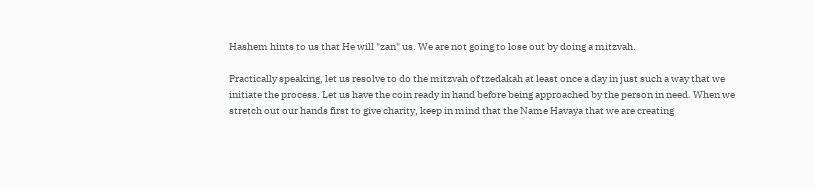Hashem hints to us that He will "zan" us. We are not going to lose out by doing a mitzvah.

Practically speaking, let us resolve to do the mitzvah of tzedakah at least once a day in just such a way that we initiate the process. Let us have the coin ready in hand before being approached by the person in need. When we stretch out our hands first to give charity, keep in mind that the Name Havaya that we are creating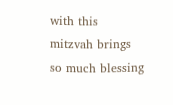with this mitzvah brings so much blessing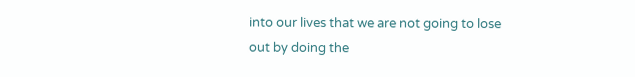into our lives that we are not going to lose out by doing the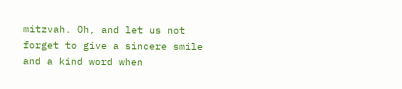mitzvah. Oh, and let us not forget to give a sincere smile and a kind word when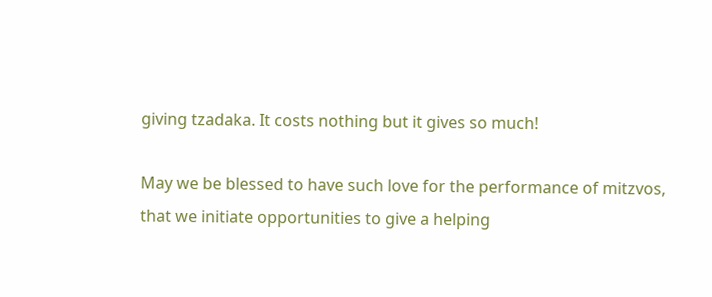giving tzadaka. It costs nothing but it gives so much!

May we be blessed to have such love for the performance of mitzvos, that we initiate opportunities to give a helping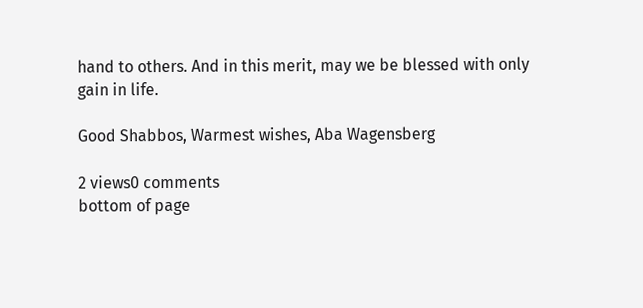hand to others. And in this merit, may we be blessed with only gain in life.

Good Shabbos, Warmest wishes, Aba Wagensberg

2 views0 comments
bottom of page